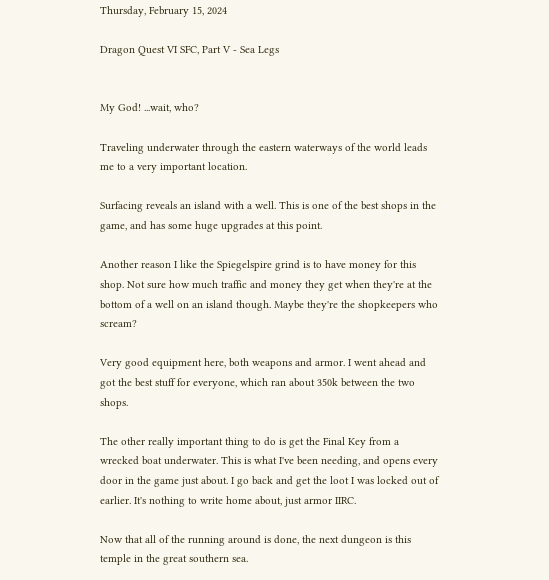Thursday, February 15, 2024

Dragon Quest VI SFC, Part V - Sea Legs


My God! ...wait, who?

Traveling underwater through the eastern waterways of the world leads me to a very important location.

Surfacing reveals an island with a well. This is one of the best shops in the game, and has some huge upgrades at this point.

Another reason I like the Spiegelspire grind is to have money for this shop. Not sure how much traffic and money they get when they're at the bottom of a well on an island though. Maybe they're the shopkeepers who scream?

Very good equipment here, both weapons and armor. I went ahead and got the best stuff for everyone, which ran about 350k between the two shops.

The other really important thing to do is get the Final Key from a wrecked boat underwater. This is what I've been needing, and opens every door in the game just about. I go back and get the loot I was locked out of earlier. It's nothing to write home about, just armor IIRC.

Now that all of the running around is done, the next dungeon is this temple in the great southern sea.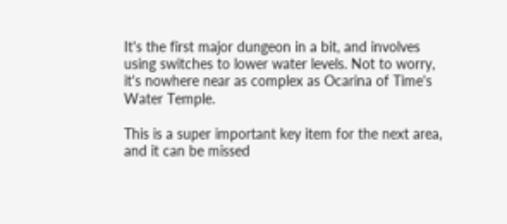It's the first major dungeon in a bit, and involves using switches to lower water levels. Not to worry, it's nowhere near as complex as Ocarina of Time's Water Temple.

This is a super important key item for the next area, and it can be missed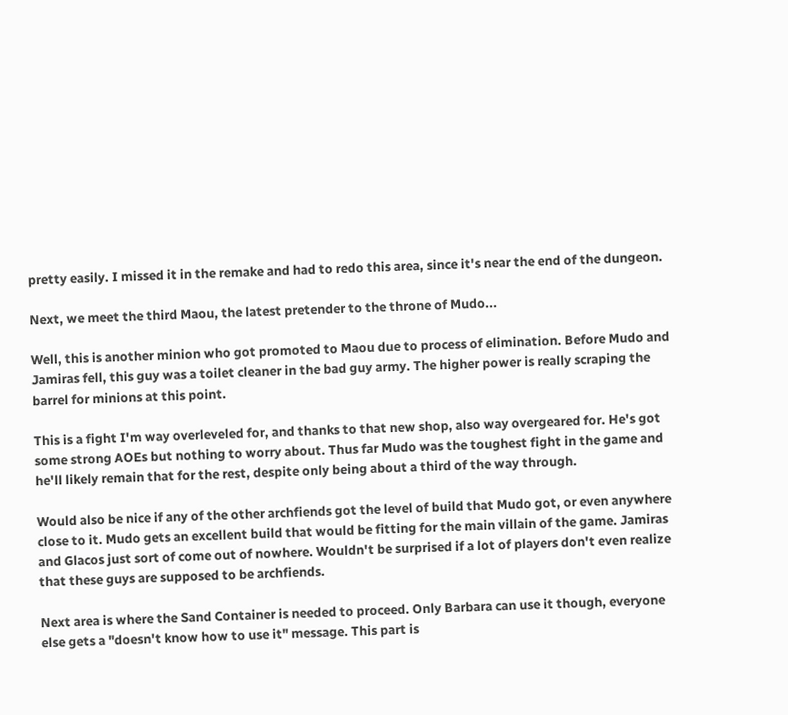pretty easily. I missed it in the remake and had to redo this area, since it's near the end of the dungeon.

Next, we meet the third Maou, the latest pretender to the throne of Mudo...

Well, this is another minion who got promoted to Maou due to process of elimination. Before Mudo and Jamiras fell, this guy was a toilet cleaner in the bad guy army. The higher power is really scraping the barrel for minions at this point.

This is a fight I'm way overleveled for, and thanks to that new shop, also way overgeared for. He's got some strong AOEs but nothing to worry about. Thus far Mudo was the toughest fight in the game and he'll likely remain that for the rest, despite only being about a third of the way through.

Would also be nice if any of the other archfiends got the level of build that Mudo got, or even anywhere close to it. Mudo gets an excellent build that would be fitting for the main villain of the game. Jamiras and Glacos just sort of come out of nowhere. Wouldn't be surprised if a lot of players don't even realize that these guys are supposed to be archfiends.

Next area is where the Sand Container is needed to proceed. Only Barbara can use it though, everyone else gets a "doesn't know how to use it" message. This part is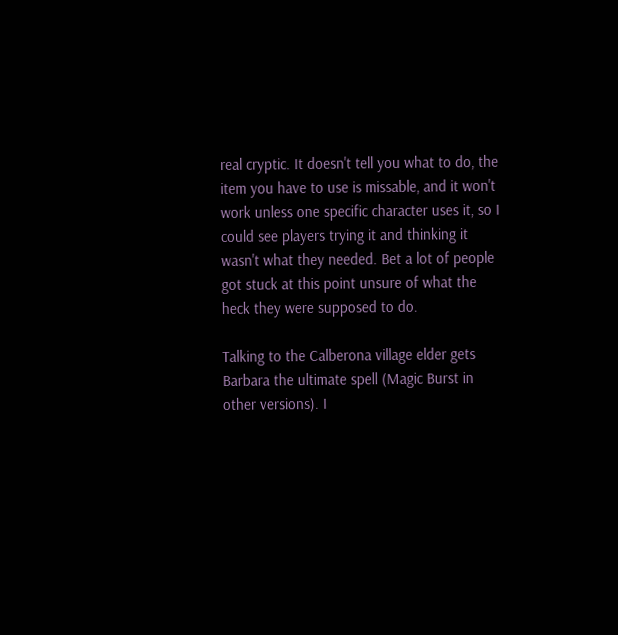real cryptic. It doesn't tell you what to do, the item you have to use is missable, and it won't work unless one specific character uses it, so I could see players trying it and thinking it wasn't what they needed. Bet a lot of people got stuck at this point unsure of what the heck they were supposed to do.

Talking to the Calberona village elder gets Barbara the ultimate spell (Magic Burst in other versions). I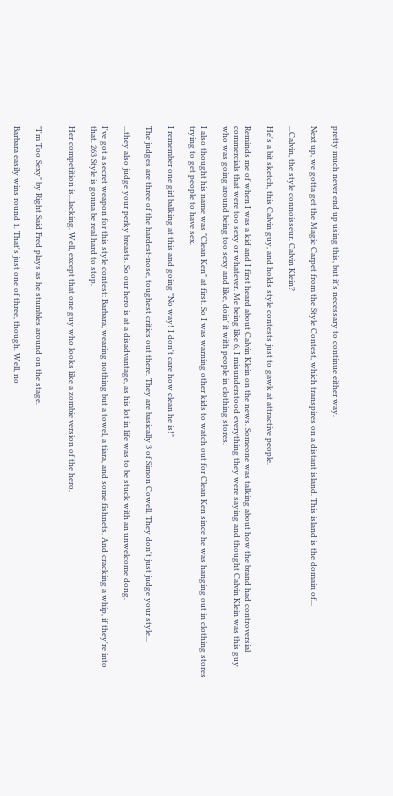pretty much never end up using this, but it's necessary to continue either way.

Next up, we gotta get the Magic Carpet from the Style Contest, which transpires on a distant island. This island is the domain of...

...Calvin, the style connoisseur. Calvin Klein?

He's a bit sketch, this Calvin guy, and holds style contests just to gawk at attractive people.

Reminds me of when I was a kid and I first heard about Calvin Klein on the news. Someone was talking about how the brand had controversial commercials that were too sexy or whatever. Me being like 6, I misunderstood everything they were saying and thought Calvin Klein was this guy who was going around being too sexy and like, doin' it with people in clothing stores.

I also thought his name was "Clean Ken" at first. So I was warning other kids to watch out for Clean Ken since he was hanging out in clothing stores trying to get people to have sex.

I remember one girl balking at this and going "No way! I don't care how clean he is!"

The judges are three of the hardest-nose, toughest critics out there. They are basically 3 of Simon Cowell. They don't just judge your style...

...they also judge your perky breasts. So our hero is at a disadvantage, as his lot in life was to be stuck with an unwelcome dong.

I've got a secret weapon for this style contest: Barbara, wearing nothing but a towel, a tiara, and some fishnets. And cracking a whip, if they're into that. 263 Style is gonna be real hard to stop.

Her competition is...lacking. Well, except that one guy who looks like a zombie version of the hero.


"I'm Too Sexy" by Right Said Fred plays as he stumbles around on the stage.

Barbara easily wins round 1. That's just one of three, though. Well, no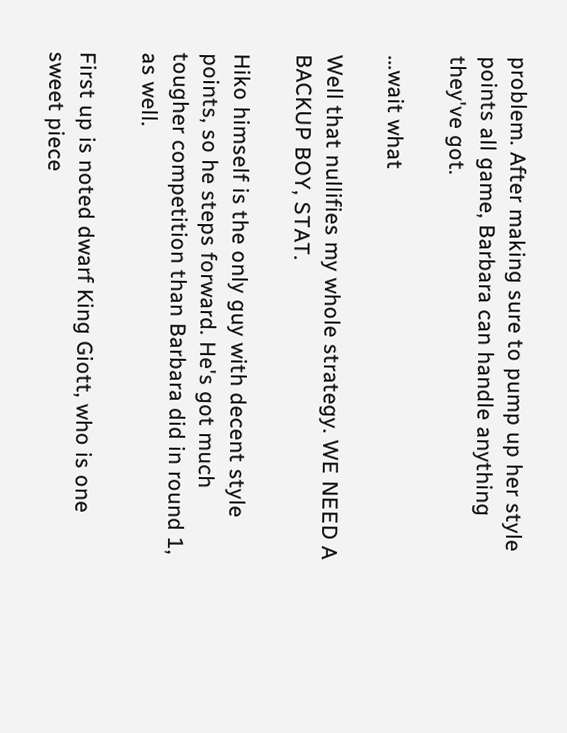problem. After making sure to pump up her style points all game, Barbara can handle anything they've got.

...wait what

Well that nullifies my whole strategy. WE NEED A BACKUP BOY, STAT.

Hiko himself is the only guy with decent style points, so he steps forward. He's got much tougher competition than Barbara did in round 1, as well.

First up is noted dwarf King Giott, who is one sweet piece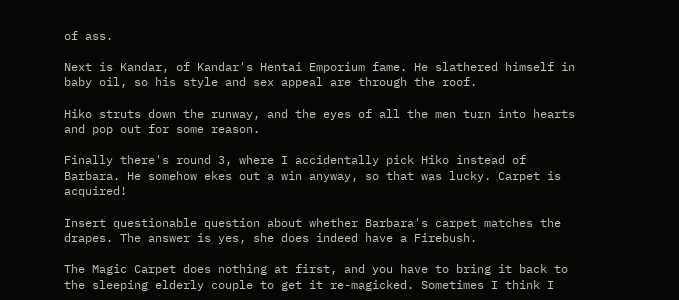of ass.

Next is Kandar, of Kandar's Hentai Emporium fame. He slathered himself in baby oil, so his style and sex appeal are through the roof.

Hiko struts down the runway, and the eyes of all the men turn into hearts and pop out for some reason.

Finally there's round 3, where I accidentally pick Hiko instead of Barbara. He somehow ekes out a win anyway, so that was lucky. Carpet is acquired!

Insert questionable question about whether Barbara's carpet matches the drapes. The answer is yes, she does indeed have a Firebush.

The Magic Carpet does nothing at first, and you have to bring it back to the sleeping elderly couple to get it re-magicked. Sometimes I think I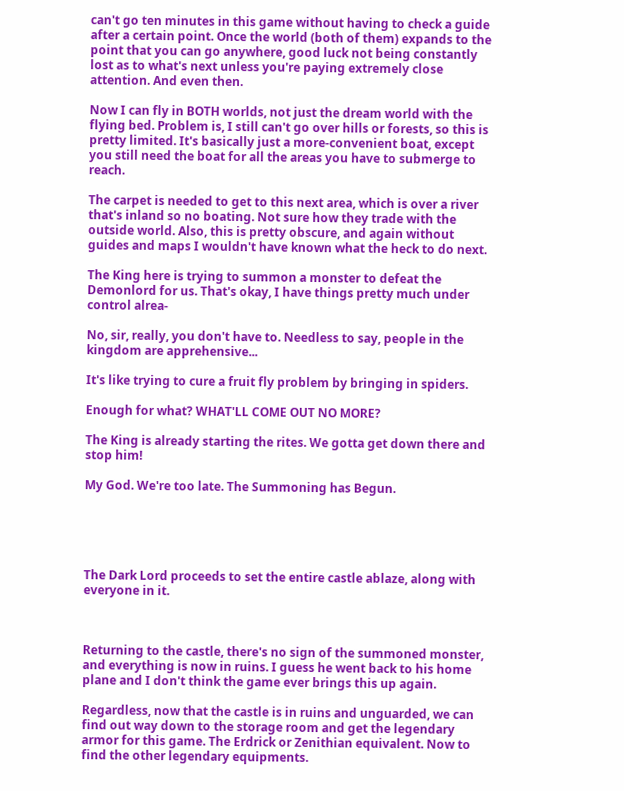can't go ten minutes in this game without having to check a guide after a certain point. Once the world (both of them) expands to the point that you can go anywhere, good luck not being constantly lost as to what's next unless you're paying extremely close attention. And even then.

Now I can fly in BOTH worlds, not just the dream world with the flying bed. Problem is, I still can't go over hills or forests, so this is pretty limited. It's basically just a more-convenient boat, except you still need the boat for all the areas you have to submerge to reach.

The carpet is needed to get to this next area, which is over a river that's inland so no boating. Not sure how they trade with the outside world. Also, this is pretty obscure, and again without guides and maps I wouldn't have known what the heck to do next.

The King here is trying to summon a monster to defeat the Demonlord for us. That's okay, I have things pretty much under control alrea-

No, sir, really, you don't have to. Needless to say, people in the kingdom are apprehensive...

It's like trying to cure a fruit fly problem by bringing in spiders.

Enough for what? WHAT'LL COME OUT NO MORE?

The King is already starting the rites. We gotta get down there and stop him!

My God. We're too late. The Summoning has Begun.





The Dark Lord proceeds to set the entire castle ablaze, along with everyone in it.



Returning to the castle, there's no sign of the summoned monster, and everything is now in ruins. I guess he went back to his home plane and I don't think the game ever brings this up again.

Regardless, now that the castle is in ruins and unguarded, we can find out way down to the storage room and get the legendary armor for this game. The Erdrick or Zenithian equivalent. Now to find the other legendary equipments.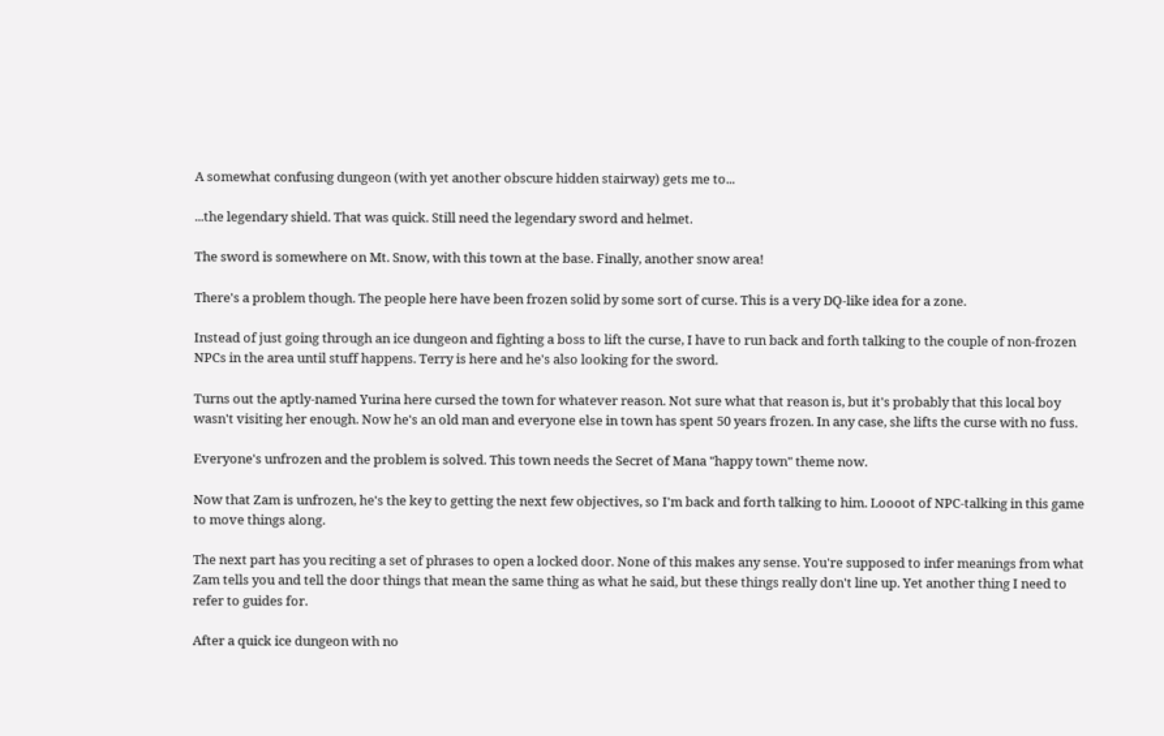A somewhat confusing dungeon (with yet another obscure hidden stairway) gets me to...

...the legendary shield. That was quick. Still need the legendary sword and helmet.

The sword is somewhere on Mt. Snow, with this town at the base. Finally, another snow area!

There's a problem though. The people here have been frozen solid by some sort of curse. This is a very DQ-like idea for a zone.

Instead of just going through an ice dungeon and fighting a boss to lift the curse, I have to run back and forth talking to the couple of non-frozen NPCs in the area until stuff happens. Terry is here and he's also looking for the sword.

Turns out the aptly-named Yurina here cursed the town for whatever reason. Not sure what that reason is, but it's probably that this local boy wasn't visiting her enough. Now he's an old man and everyone else in town has spent 50 years frozen. In any case, she lifts the curse with no fuss.

Everyone's unfrozen and the problem is solved. This town needs the Secret of Mana "happy town" theme now.

Now that Zam is unfrozen, he's the key to getting the next few objectives, so I'm back and forth talking to him. Loooot of NPC-talking in this game to move things along.

The next part has you reciting a set of phrases to open a locked door. None of this makes any sense. You're supposed to infer meanings from what Zam tells you and tell the door things that mean the same thing as what he said, but these things really don't line up. Yet another thing I need to refer to guides for.

After a quick ice dungeon with no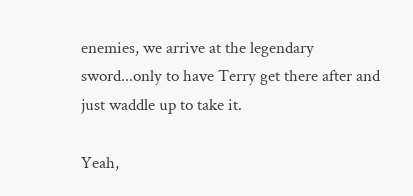enemies, we arrive at the legendary sword...only to have Terry get there after and just waddle up to take it.

Yeah,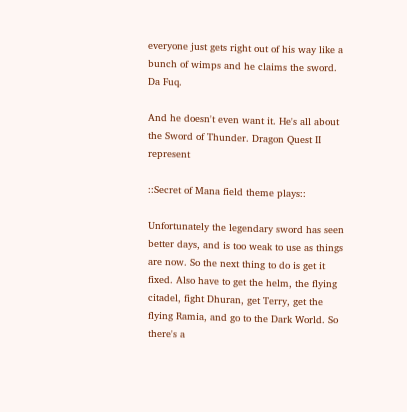everyone just gets right out of his way like a bunch of wimps and he claims the sword. Da Fuq.

And he doesn't even want it. He's all about the Sword of Thunder. Dragon Quest II represent

::Secret of Mana field theme plays::

Unfortunately the legendary sword has seen better days, and is too weak to use as things are now. So the next thing to do is get it fixed. Also have to get the helm, the flying citadel, fight Dhuran, get Terry, get the flying Ramia, and go to the Dark World. So there's a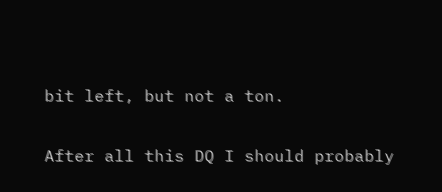bit left, but not a ton.

After all this DQ I should probably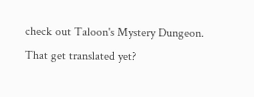check out Taloon's Mystery Dungeon. That get translated yet?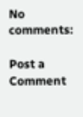No comments:

Post a Comment